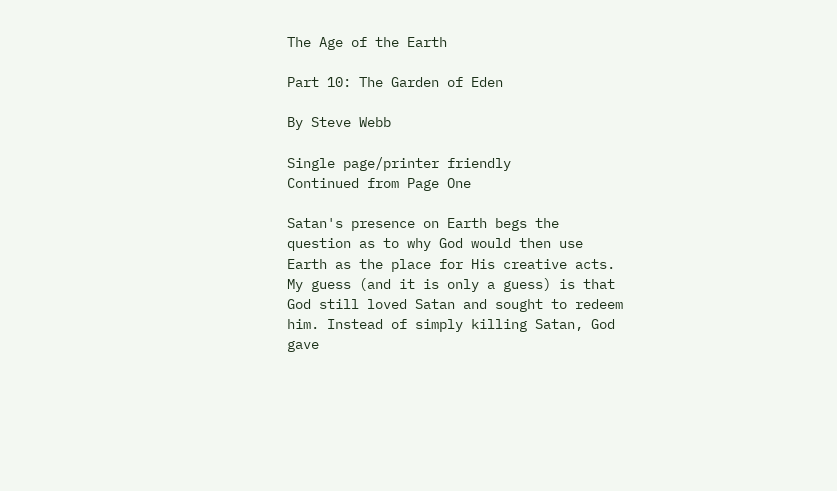The Age of the Earth

Part 10: The Garden of Eden

By Steve Webb

Single page/printer friendly
Continued from Page One

Satan's presence on Earth begs the question as to why God would then use Earth as the place for His creative acts. My guess (and it is only a guess) is that God still loved Satan and sought to redeem him. Instead of simply killing Satan, God gave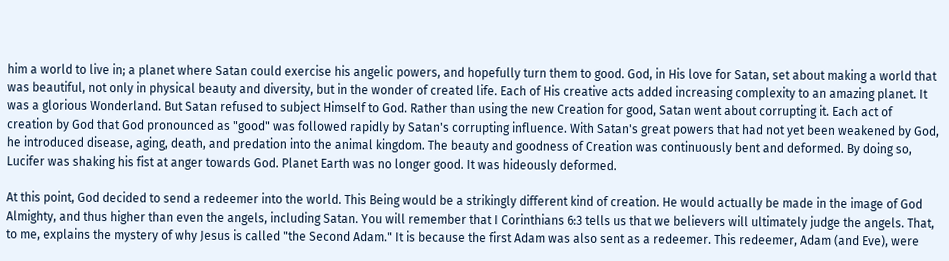him a world to live in; a planet where Satan could exercise his angelic powers, and hopefully turn them to good. God, in His love for Satan, set about making a world that was beautiful, not only in physical beauty and diversity, but in the wonder of created life. Each of His creative acts added increasing complexity to an amazing planet. It was a glorious Wonderland. But Satan refused to subject Himself to God. Rather than using the new Creation for good, Satan went about corrupting it. Each act of creation by God that God pronounced as "good" was followed rapidly by Satan's corrupting influence. With Satan's great powers that had not yet been weakened by God, he introduced disease, aging, death, and predation into the animal kingdom. The beauty and goodness of Creation was continuously bent and deformed. By doing so, Lucifer was shaking his fist at anger towards God. Planet Earth was no longer good. It was hideously deformed.

At this point, God decided to send a redeemer into the world. This Being would be a strikingly different kind of creation. He would actually be made in the image of God Almighty, and thus higher than even the angels, including Satan. You will remember that I Corinthians 6:3 tells us that we believers will ultimately judge the angels. That, to me, explains the mystery of why Jesus is called "the Second Adam." It is because the first Adam was also sent as a redeemer. This redeemer, Adam (and Eve), were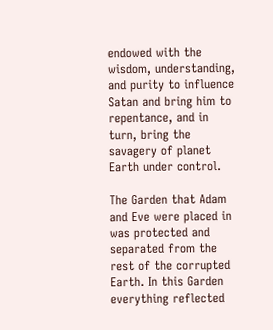endowed with the wisdom, understanding, and purity to influence Satan and bring him to repentance, and in turn, bring the savagery of planet Earth under control.

The Garden that Adam and Eve were placed in was protected and separated from the rest of the corrupted Earth. In this Garden everything reflected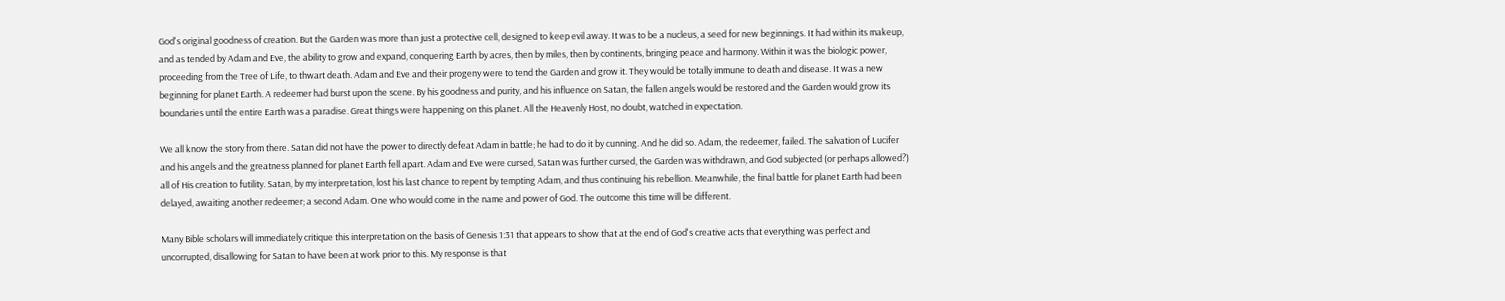God's original goodness of creation. But the Garden was more than just a protective cell, designed to keep evil away. It was to be a nucleus, a seed for new beginnings. It had within its makeup, and as tended by Adam and Eve, the ability to grow and expand, conquering Earth by acres, then by miles, then by continents, bringing peace and harmony. Within it was the biologic power, proceeding from the Tree of Life, to thwart death. Adam and Eve and their progeny were to tend the Garden and grow it. They would be totally immune to death and disease. It was a new beginning for planet Earth. A redeemer had burst upon the scene. By his goodness and purity, and his influence on Satan, the fallen angels would be restored and the Garden would grow its boundaries until the entire Earth was a paradise. Great things were happening on this planet. All the Heavenly Host, no doubt, watched in expectation.

We all know the story from there. Satan did not have the power to directly defeat Adam in battle; he had to do it by cunning. And he did so. Adam, the redeemer, failed. The salvation of Lucifer and his angels and the greatness planned for planet Earth fell apart. Adam and Eve were cursed, Satan was further cursed, the Garden was withdrawn, and God subjected (or perhaps allowed?) all of His creation to futility. Satan, by my interpretation, lost his last chance to repent by tempting Adam, and thus continuing his rebellion. Meanwhile, the final battle for planet Earth had been delayed, awaiting another redeemer; a second Adam. One who would come in the name and power of God. The outcome this time will be different.

Many Bible scholars will immediately critique this interpretation on the basis of Genesis 1:31 that appears to show that at the end of God's creative acts that everything was perfect and uncorrupted, disallowing for Satan to have been at work prior to this. My response is that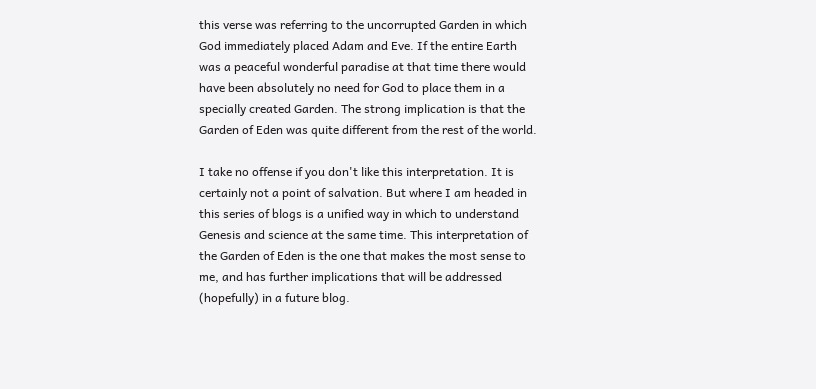this verse was referring to the uncorrupted Garden in which God immediately placed Adam and Eve. If the entire Earth was a peaceful wonderful paradise at that time there would have been absolutely no need for God to place them in a specially created Garden. The strong implication is that the Garden of Eden was quite different from the rest of the world.

I take no offense if you don't like this interpretation. It is certainly not a point of salvation. But where I am headed in this series of blogs is a unified way in which to understand Genesis and science at the same time. This interpretation of the Garden of Eden is the one that makes the most sense to me, and has further implications that will be addressed (hopefully) in a future blog.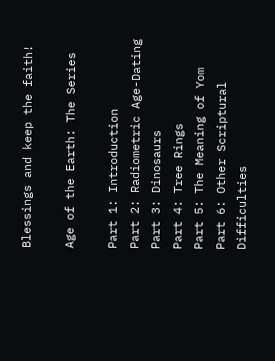Blessings and keep the faith!

Age of the Earth: The Series

Part 1: Introduction
Part 2: Radiometric Age-Dating
Part 3: Dinosaurs
Part 4: Tree Rings
Part 5: The Meaning of Yom
Part 6: Other Scriptural Difficulties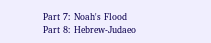Part 7: Noah's Flood
Part 8: Hebrew-Judaeo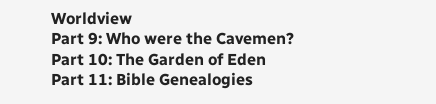Worldview
Part 9: Who were the Cavemen?
Part 10: The Garden of Eden
Part 11: Bible Genealogies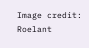Image credit: Roelant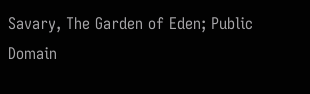Savary, The Garden of Eden; Public Domain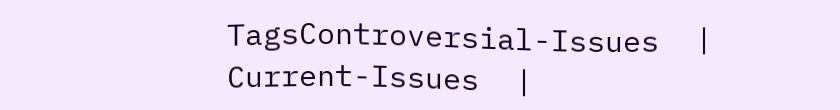TagsControversial-Issues  |  Current-Issues  |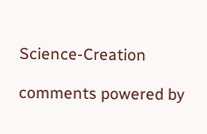Science-Creation

comments powered by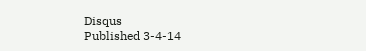Disqus
Published 3-4-14